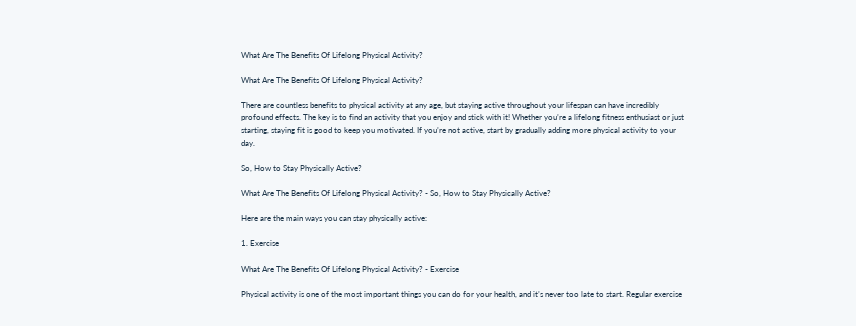What Are The Benefits Of Lifelong Physical Activity?

What Are The Benefits Of Lifelong Physical Activity?

There are countless benefits to physical activity at any age, but staying active throughout your lifespan can have incredibly profound effects. The key is to find an activity that you enjoy and stick with it! Whether you’re a lifelong fitness enthusiast or just starting, staying fit is good to keep you motivated. If you’re not active, start by gradually adding more physical activity to your day.

So, How to Stay Physically Active?

What Are The Benefits Of Lifelong Physical Activity? - So, How to Stay Physically Active?

Here are the main ways you can stay physically active:

1. Exercise

What Are The Benefits Of Lifelong Physical Activity? - Exercise

Physical activity is one of the most important things you can do for your health, and it’s never too late to start. Regular exercise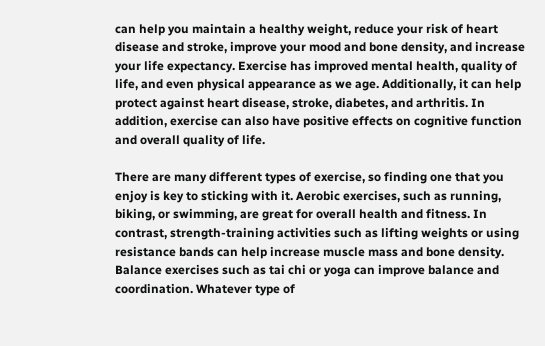can help you maintain a healthy weight, reduce your risk of heart disease and stroke, improve your mood and bone density, and increase your life expectancy. Exercise has improved mental health, quality of life, and even physical appearance as we age. Additionally, it can help protect against heart disease, stroke, diabetes, and arthritis. In addition, exercise can also have positive effects on cognitive function and overall quality of life.

There are many different types of exercise, so finding one that you enjoy is key to sticking with it. Aerobic exercises, such as running, biking, or swimming, are great for overall health and fitness. In contrast, strength-training activities such as lifting weights or using resistance bands can help increase muscle mass and bone density. Balance exercises such as tai chi or yoga can improve balance and coordination. Whatever type of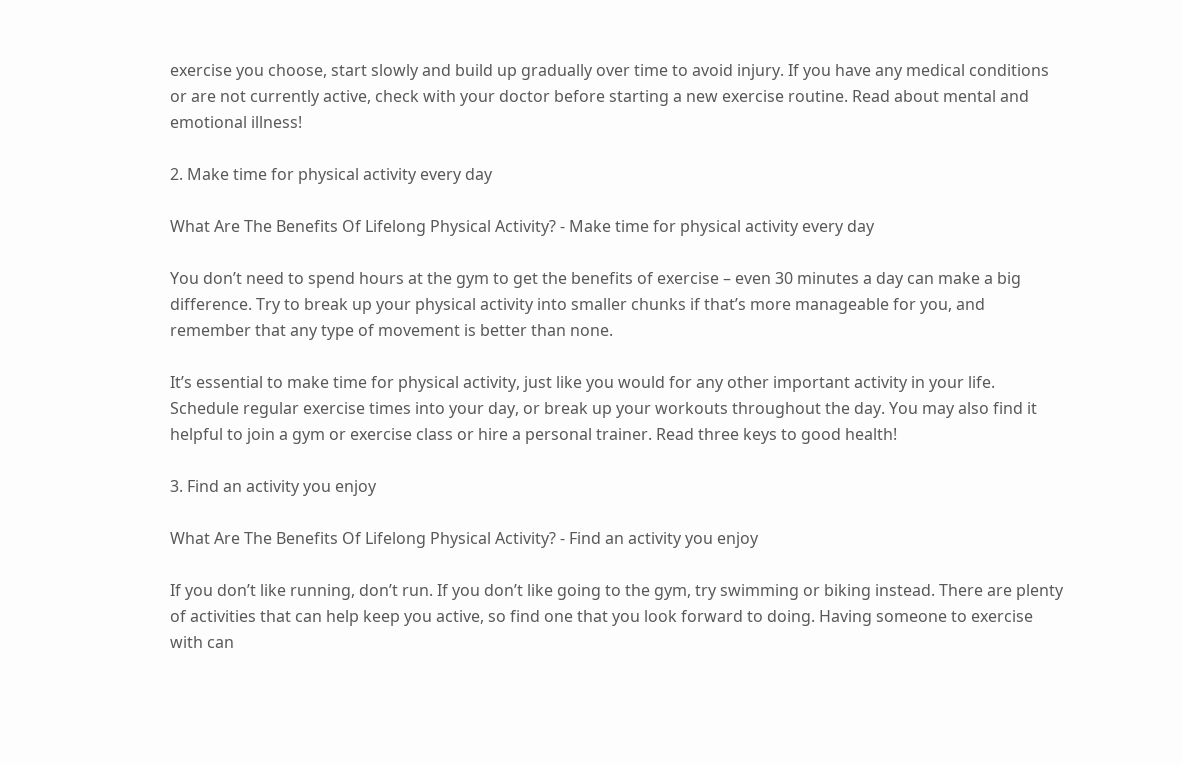exercise you choose, start slowly and build up gradually over time to avoid injury. If you have any medical conditions or are not currently active, check with your doctor before starting a new exercise routine. Read about mental and emotional illness!

2. Make time for physical activity every day

What Are The Benefits Of Lifelong Physical Activity? - Make time for physical activity every day

You don’t need to spend hours at the gym to get the benefits of exercise – even 30 minutes a day can make a big difference. Try to break up your physical activity into smaller chunks if that’s more manageable for you, and remember that any type of movement is better than none.

It’s essential to make time for physical activity, just like you would for any other important activity in your life. Schedule regular exercise times into your day, or break up your workouts throughout the day. You may also find it helpful to join a gym or exercise class or hire a personal trainer. Read three keys to good health!

3. Find an activity you enjoy

What Are The Benefits Of Lifelong Physical Activity? - Find an activity you enjoy

If you don’t like running, don’t run. If you don’t like going to the gym, try swimming or biking instead. There are plenty of activities that can help keep you active, so find one that you look forward to doing. Having someone to exercise with can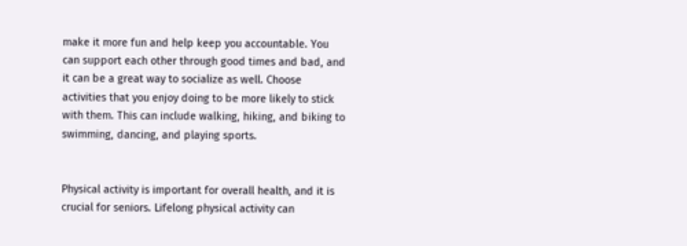make it more fun and help keep you accountable. You can support each other through good times and bad, and it can be a great way to socialize as well. Choose activities that you enjoy doing to be more likely to stick with them. This can include walking, hiking, and biking to swimming, dancing, and playing sports.


Physical activity is important for overall health, and it is crucial for seniors. Lifelong physical activity can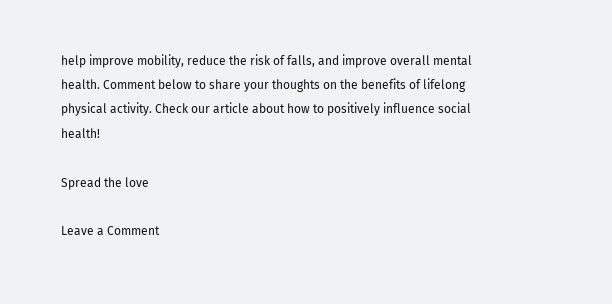help improve mobility, reduce the risk of falls, and improve overall mental health. Comment below to share your thoughts on the benefits of lifelong physical activity. Check our article about how to positively influence social health!

Spread the love

Leave a Comment